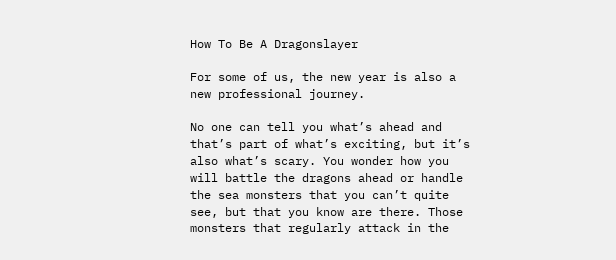How To Be A Dragonslayer

For some of us, the new year is also a new professional journey.

No one can tell you what’s ahead and that’s part of what’s exciting, but it’s also what’s scary. You wonder how you will battle the dragons ahead or handle the sea monsters that you can’t quite see, but that you know are there. Those monsters that regularly attack in the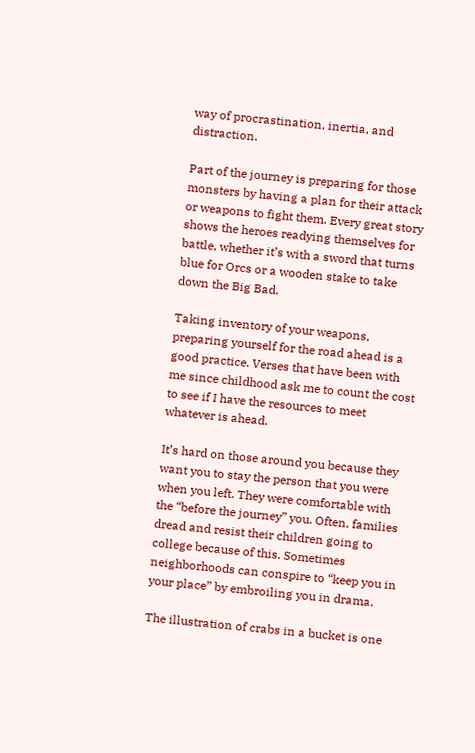way of procrastination, inertia, and distraction.

Part of the journey is preparing for those monsters by having a plan for their attack or weapons to fight them. Every great story shows the heroes readying themselves for battle, whether it’s with a sword that turns blue for Orcs or a wooden stake to take down the Big Bad.

Taking inventory of your weapons, preparing yourself for the road ahead is a good practice. Verses that have been with me since childhood ask me to count the cost to see if I have the resources to meet whatever is ahead.

It’s hard on those around you because they want you to stay the person that you were when you left. They were comfortable with the “before the journey” you. Often, families dread and resist their children going to college because of this. Sometimes neighborhoods can conspire to “keep you in your place” by embroiling you in drama.

The illustration of crabs in a bucket is one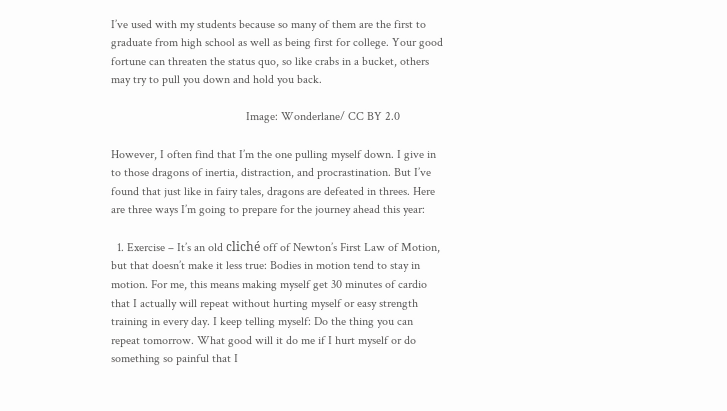I’ve used with my students because so many of them are the first to graduate from high school as well as being first for college. Your good fortune can threaten the status quo, so like crabs in a bucket, others may try to pull you down and hold you back.

                                             Image: Wonderlane/ CC BY 2.0

However, I often find that I’m the one pulling myself down. I give in to those dragons of inertia, distraction, and procrastination. But I’ve found that just like in fairy tales, dragons are defeated in threes. Here are three ways I’m going to prepare for the journey ahead this year:

  1. Exercise – It’s an old cliché off of Newton’s First Law of Motion, but that doesn’t make it less true: Bodies in motion tend to stay in motion. For me, this means making myself get 30 minutes of cardio that I actually will repeat without hurting myself or easy strength training in every day. I keep telling myself: Do the thing you can repeat tomorrow. What good will it do me if I hurt myself or do something so painful that I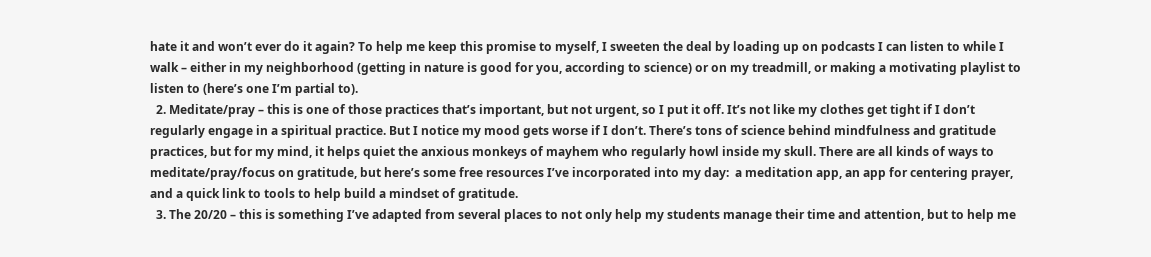hate it and won’t ever do it again? To help me keep this promise to myself, I sweeten the deal by loading up on podcasts I can listen to while I walk – either in my neighborhood (getting in nature is good for you, according to science) or on my treadmill, or making a motivating playlist to listen to (here’s one I’m partial to).
  2. Meditate/pray – this is one of those practices that’s important, but not urgent, so I put it off. It’s not like my clothes get tight if I don’t regularly engage in a spiritual practice. But I notice my mood gets worse if I don’t. There’s tons of science behind mindfulness and gratitude practices, but for my mind, it helps quiet the anxious monkeys of mayhem who regularly howl inside my skull. There are all kinds of ways to meditate/pray/focus on gratitude, but here’s some free resources I’ve incorporated into my day:  a meditation app, an app for centering prayer, and a quick link to tools to help build a mindset of gratitude.
  3. The 20/20 – this is something I’ve adapted from several places to not only help my students manage their time and attention, but to help me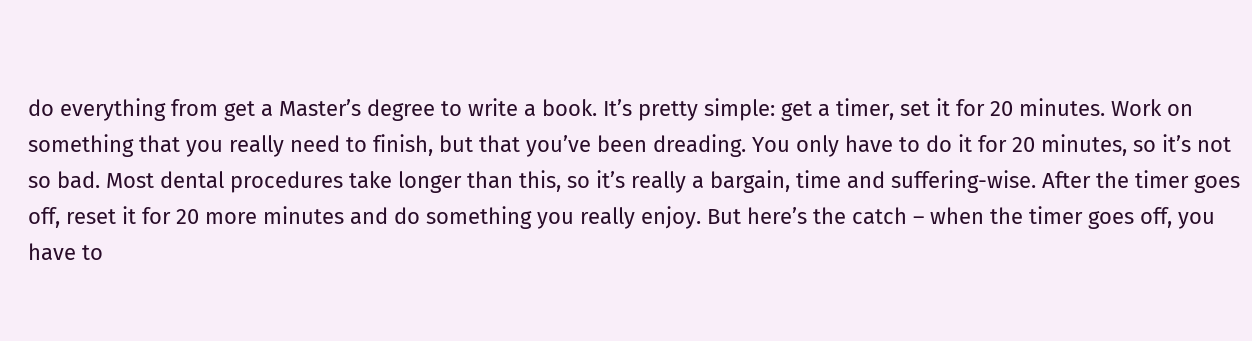do everything from get a Master’s degree to write a book. It’s pretty simple: get a timer, set it for 20 minutes. Work on something that you really need to finish, but that you’ve been dreading. You only have to do it for 20 minutes, so it’s not so bad. Most dental procedures take longer than this, so it’s really a bargain, time and suffering-wise. After the timer goes off, reset it for 20 more minutes and do something you really enjoy. But here’s the catch – when the timer goes off, you have to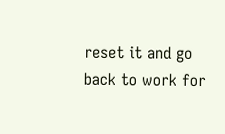reset it and go back to work for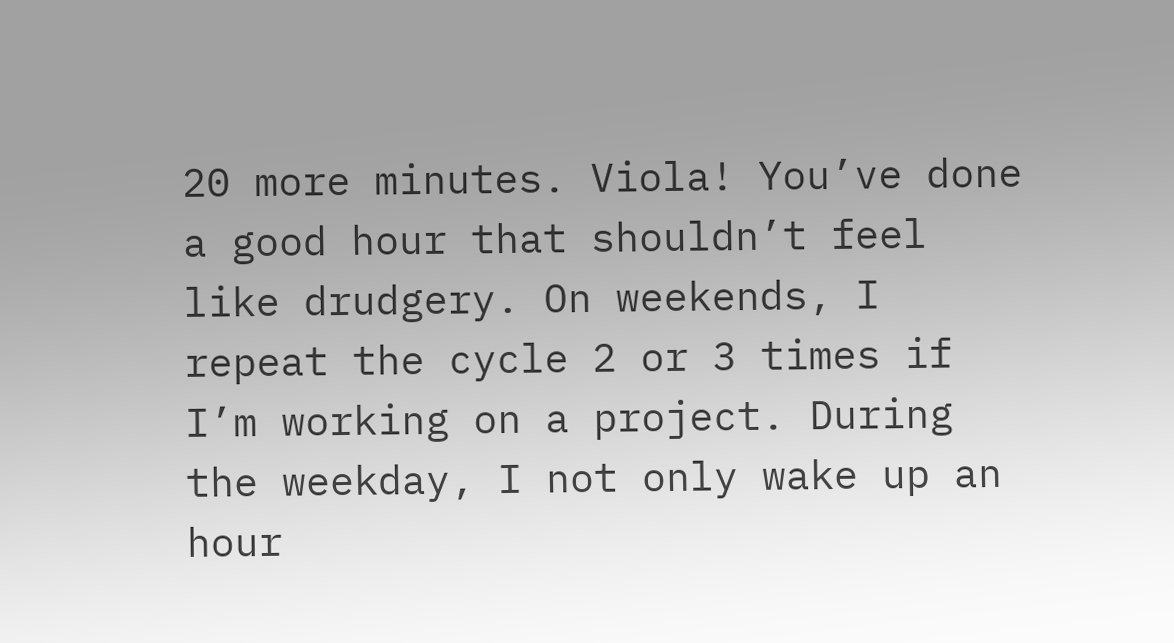20 more minutes. Viola! You’ve done a good hour that shouldn’t feel like drudgery. On weekends, I repeat the cycle 2 or 3 times if I’m working on a project. During the weekday, I not only wake up an hour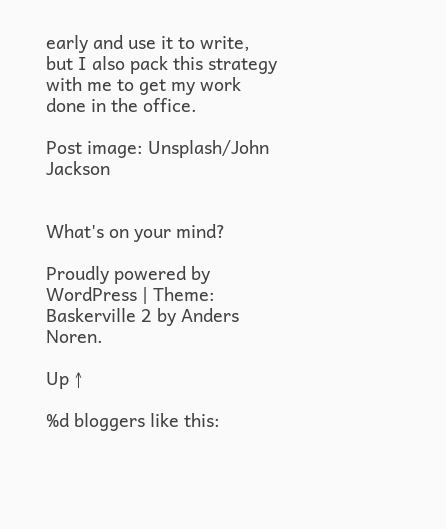early and use it to write, but I also pack this strategy with me to get my work done in the office.

Post image: Unsplash/John Jackson


What's on your mind?

Proudly powered by WordPress | Theme: Baskerville 2 by Anders Noren.

Up ↑

%d bloggers like this: